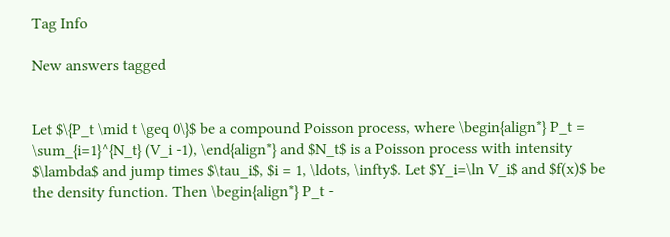Tag Info

New answers tagged


Let $\{P_t \mid t \geq 0\}$ be a compound Poisson process, where \begin{align*} P_t = \sum_{i=1}^{N_t} (V_i -1), \end{align*} and $N_t$ is a Poisson process with intensity $\lambda$ and jump times $\tau_i$, $i = 1, \ldots, \infty$. Let $Y_i=\ln V_i$ and $f(x)$ be the density function. Then \begin{align*} P_t -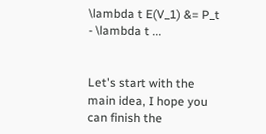\lambda t E(V_1) &= P_t - \lambda t ...


Let's start with the main idea, I hope you can finish the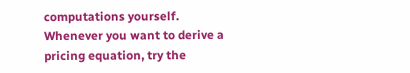computations yourself. Whenever you want to derive a pricing equation, try the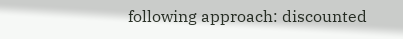following approach: discounted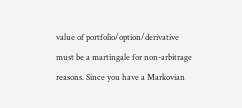value of portfolio/option/derivative must be a martingale for non-arbitrage reasons. Since you have a Markovian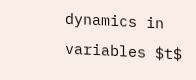dynamics in variables $t$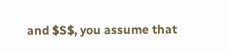and $S$, you assume that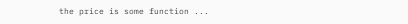the price is some function ...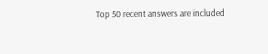Top 50 recent answers are included